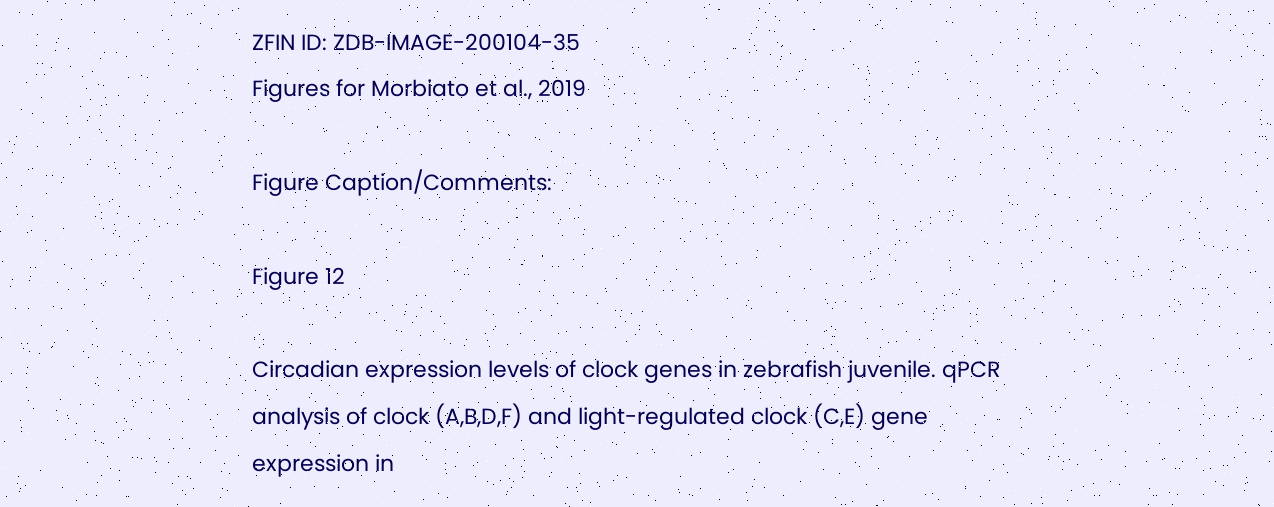ZFIN ID: ZDB-IMAGE-200104-35
Figures for Morbiato et al., 2019

Figure Caption/Comments:

Figure 12

Circadian expression levels of clock genes in zebrafish juvenile. qPCR analysis of clock (A,B,D,F) and light-regulated clock (C,E) gene expression in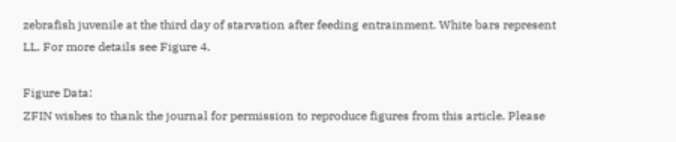zebrafish juvenile at the third day of starvation after feeding entrainment. White bars represent LL. For more details see Figure 4.

Figure Data:
ZFIN wishes to thank the journal for permission to reproduce figures from this article. Please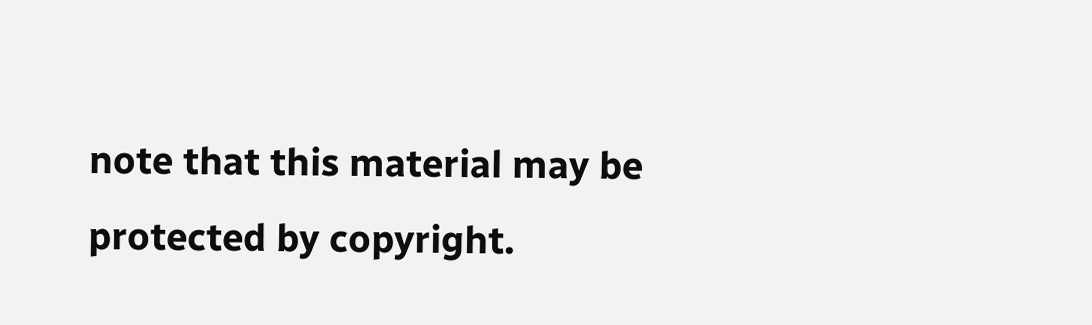note that this material may be protected by copyright.